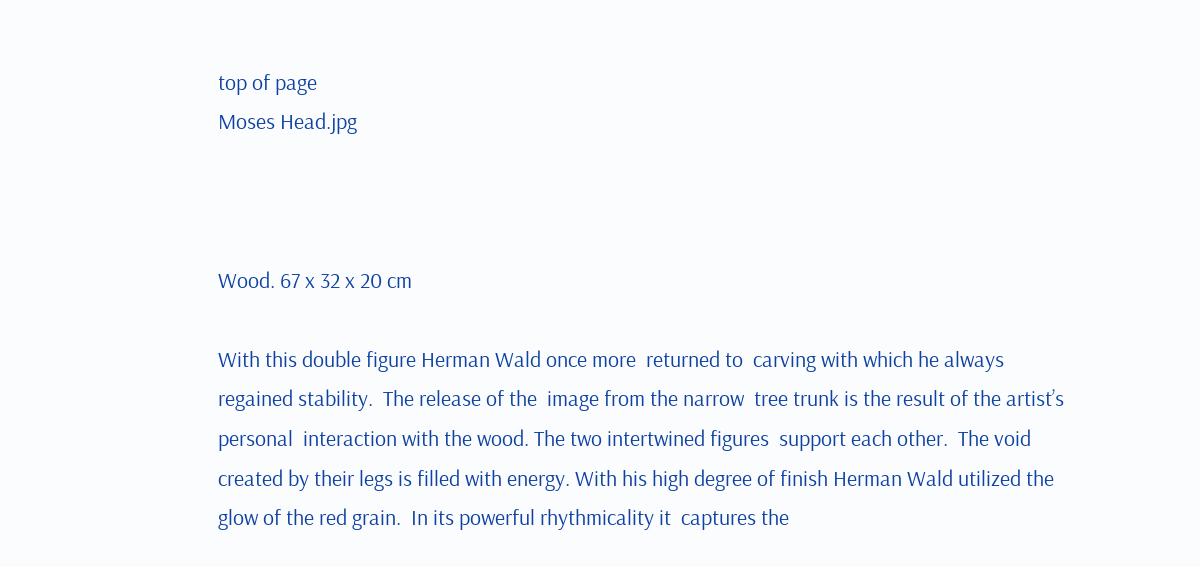top of page
Moses Head.jpg



Wood. 67 x 32 x 20 cm

With this double figure Herman Wald once more  returned to  carving with which he always regained stability.  The release of the  image from the narrow  tree trunk is the result of the artist’s personal  interaction with the wood. The two intertwined figures  support each other.  The void created by their legs is filled with energy. With his high degree of finish Herman Wald utilized the glow of the red grain.  In its powerful rhythmicality it  captures the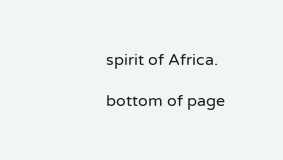spirit of Africa.

bottom of page